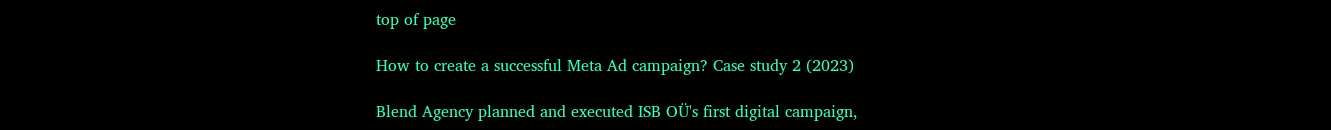top of page

How to create a successful Meta Ad campaign? Case study 2 (2023)

Blend Agency planned and executed ISB OÜ's first digital campaign,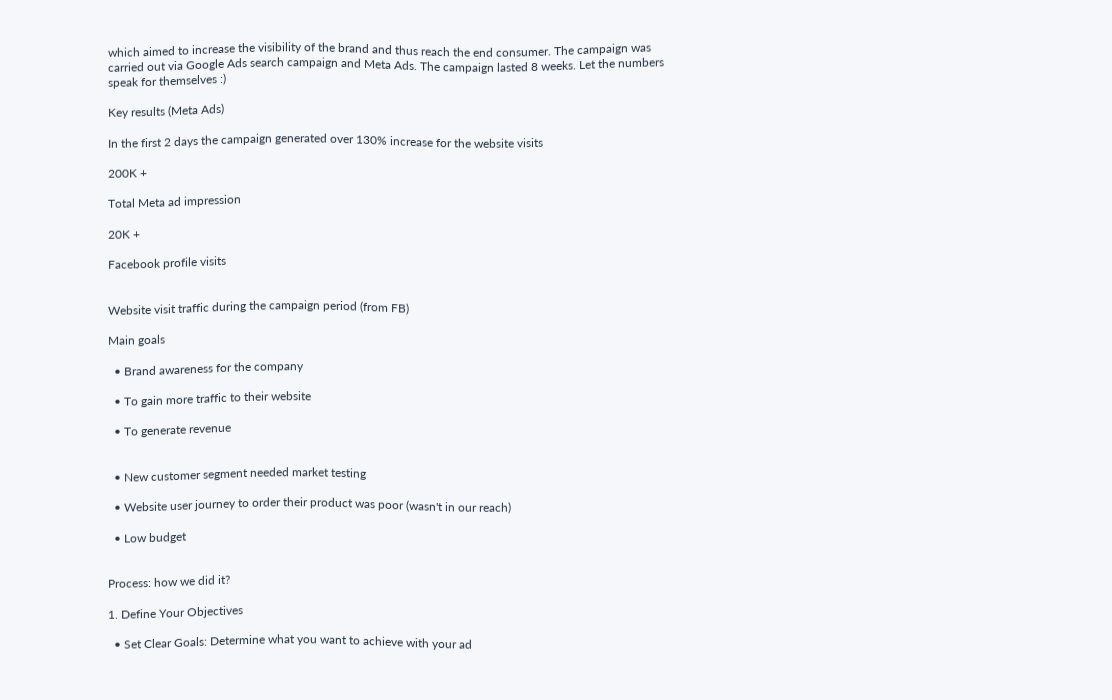which aimed to increase the visibility of the brand and thus reach the end consumer. The campaign was carried out via Google Ads search campaign and Meta Ads. The campaign lasted 8 weeks. Let the numbers speak for themselves :)

Key results (Meta Ads)

In the first 2 days the campaign generated over 130% increase for the website visits

200K +

Total Meta ad impression

20K +

Facebook profile visits


Website visit traffic during the campaign period (from FB)

Main goals

  • Brand awareness for the company

  • To gain more traffic to their website

  • To generate revenue


  • New customer segment needed market testing

  • Website user journey to order their product was poor (wasn't in our reach)

  • Low budget


Process: how we did it?

1. Define Your Objectives

  • Set Clear Goals: Determine what you want to achieve with your ad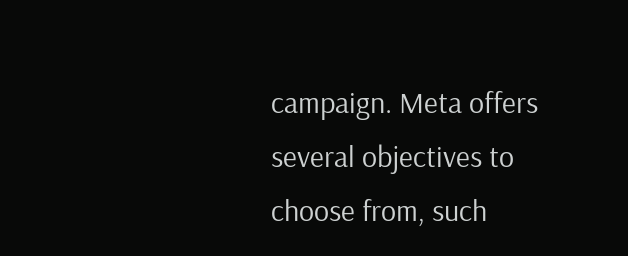campaign. Meta offers several objectives to choose from, such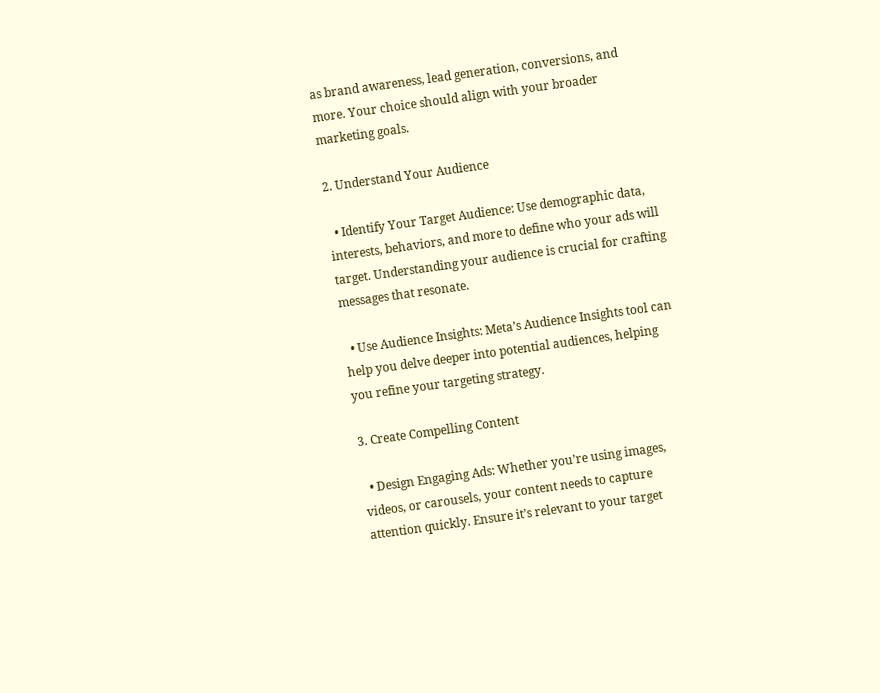as brand awareness, lead generation, conversions, and more. Your choice should align with your broader marketing goals.

2. Understand Your Audience

  • Identify Your Target Audience: Use demographic data, interests, behaviors, and more to define who your ads will target. Understanding your audience is crucial for crafting messages that resonate.

  • Use Audience Insights: Meta’s Audience Insights tool can help you delve deeper into potential audiences, helping you refine your targeting strategy.

3. Create Compelling Content

  • Design Engaging Ads: Whether you’re using images, videos, or carousels, your content needs to capture attention quickly. Ensure it’s relevant to your target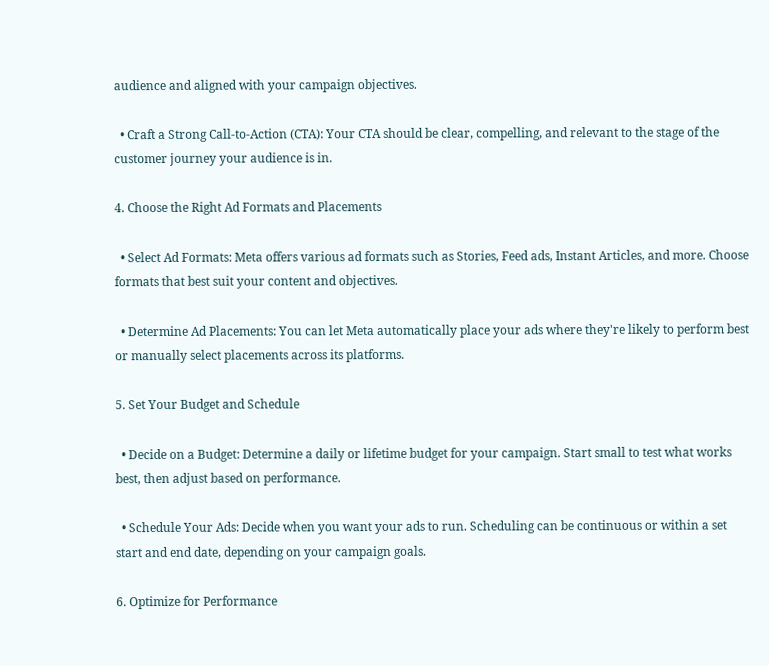audience and aligned with your campaign objectives.

  • Craft a Strong Call-to-Action (CTA): Your CTA should be clear, compelling, and relevant to the stage of the customer journey your audience is in.

4. Choose the Right Ad Formats and Placements

  • Select Ad Formats: Meta offers various ad formats such as Stories, Feed ads, Instant Articles, and more. Choose formats that best suit your content and objectives.

  • Determine Ad Placements: You can let Meta automatically place your ads where they're likely to perform best or manually select placements across its platforms.

5. Set Your Budget and Schedule

  • Decide on a Budget: Determine a daily or lifetime budget for your campaign. Start small to test what works best, then adjust based on performance.

  • Schedule Your Ads: Decide when you want your ads to run. Scheduling can be continuous or within a set start and end date, depending on your campaign goals.

6. Optimize for Performance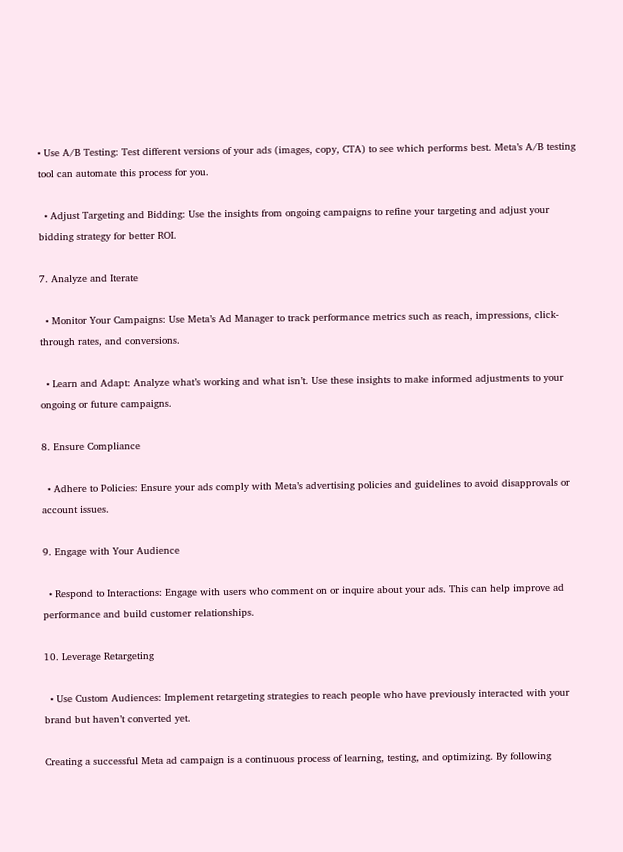• Use A/B Testing: Test different versions of your ads (images, copy, CTA) to see which performs best. Meta’s A/B testing tool can automate this process for you.

  • Adjust Targeting and Bidding: Use the insights from ongoing campaigns to refine your targeting and adjust your bidding strategy for better ROI.

7. Analyze and Iterate

  • Monitor Your Campaigns: Use Meta’s Ad Manager to track performance metrics such as reach, impressions, click-through rates, and conversions.

  • Learn and Adapt: Analyze what’s working and what isn’t. Use these insights to make informed adjustments to your ongoing or future campaigns.

8. Ensure Compliance

  • Adhere to Policies: Ensure your ads comply with Meta’s advertising policies and guidelines to avoid disapprovals or account issues.

9. Engage with Your Audience

  • Respond to Interactions: Engage with users who comment on or inquire about your ads. This can help improve ad performance and build customer relationships.

10. Leverage Retargeting

  • Use Custom Audiences: Implement retargeting strategies to reach people who have previously interacted with your brand but haven’t converted yet.

Creating a successful Meta ad campaign is a continuous process of learning, testing, and optimizing. By following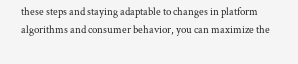these steps and staying adaptable to changes in platform algorithms and consumer behavior, you can maximize the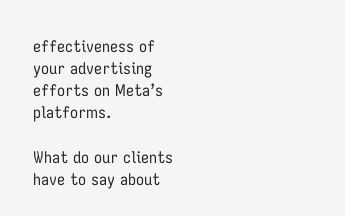effectiveness of your advertising efforts on Meta’s platforms.

What do our clients have to say about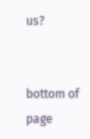us?


bottom of page